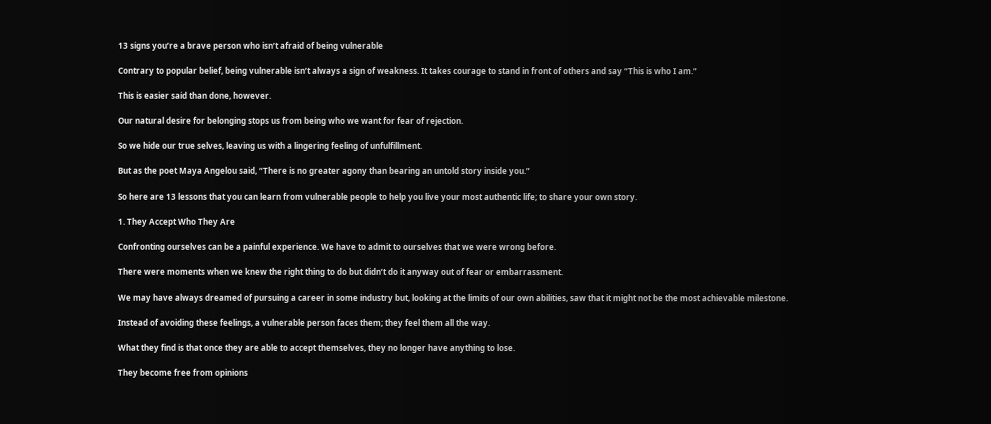13 signs you’re a brave person who isn’t afraid of being vulnerable

Contrary to popular belief, being vulnerable isn’t always a sign of weakness. It takes courage to stand in front of others and say “This is who I am.”

This is easier said than done, however.

Our natural desire for belonging stops us from being who we want for fear of rejection.

So we hide our true selves, leaving us with a lingering feeling of unfulfillment.

But as the poet Maya Angelou said, “There is no greater agony than bearing an untold story inside you.”

So here are 13 lessons that you can learn from vulnerable people to help you live your most authentic life; to share your own story.

1. They Accept Who They Are

Confronting ourselves can be a painful experience. We have to admit to ourselves that we were wrong before.

There were moments when we knew the right thing to do but didn’t do it anyway out of fear or embarrassment.

We may have always dreamed of pursuing a career in some industry but, looking at the limits of our own abilities, saw that it might not be the most achievable milestone.

Instead of avoiding these feelings, a vulnerable person faces them; they feel them all the way.

What they find is that once they are able to accept themselves, they no longer have anything to lose.

They become free from opinions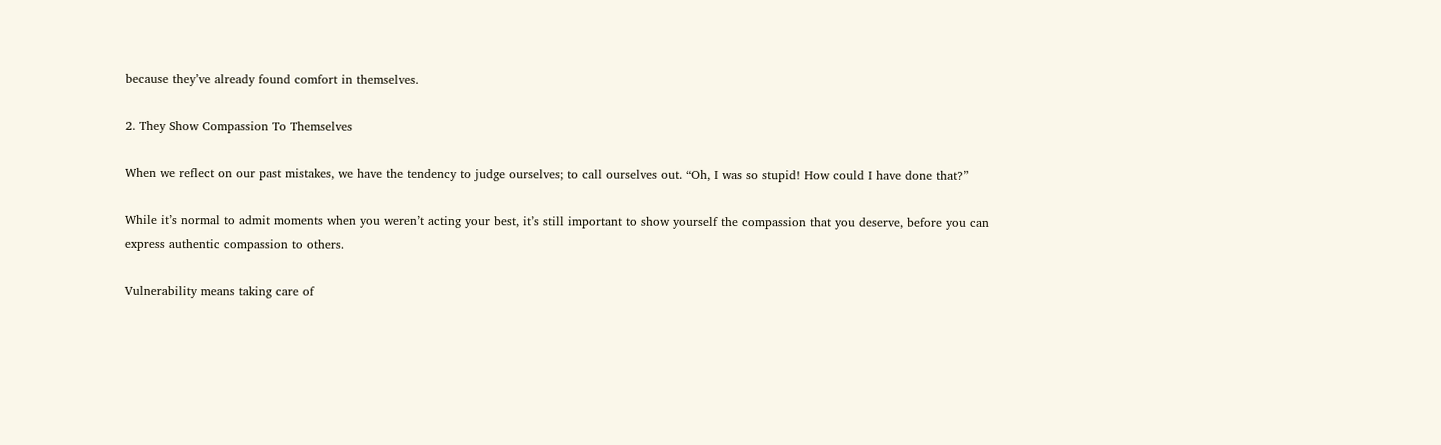because they’ve already found comfort in themselves.

2. They Show Compassion To Themselves

When we reflect on our past mistakes, we have the tendency to judge ourselves; to call ourselves out. “Oh, I was so stupid! How could I have done that?”

While it’s normal to admit moments when you weren’t acting your best, it’s still important to show yourself the compassion that you deserve, before you can express authentic compassion to others.

Vulnerability means taking care of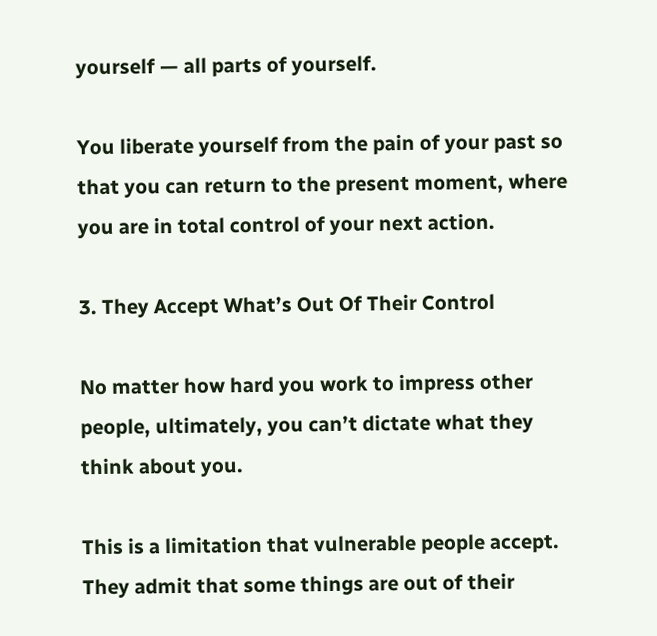yourself — all parts of yourself.

You liberate yourself from the pain of your past so that you can return to the present moment, where you are in total control of your next action.

3. They Accept What’s Out Of Their Control

No matter how hard you work to impress other people, ultimately, you can’t dictate what they think about you.

This is a limitation that vulnerable people accept. They admit that some things are out of their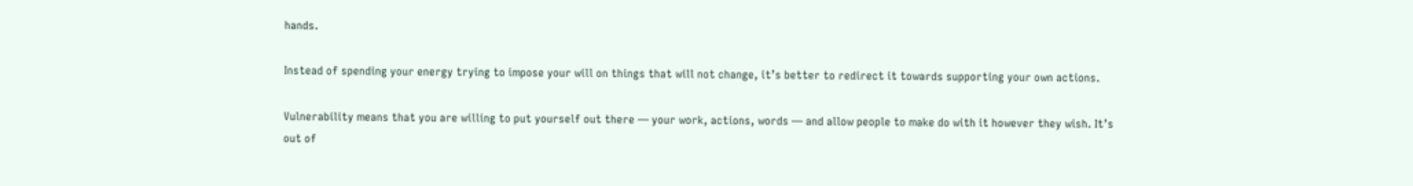hands.

Instead of spending your energy trying to impose your will on things that will not change, it’s better to redirect it towards supporting your own actions.

Vulnerability means that you are willing to put yourself out there — your work, actions, words — and allow people to make do with it however they wish. It’s out of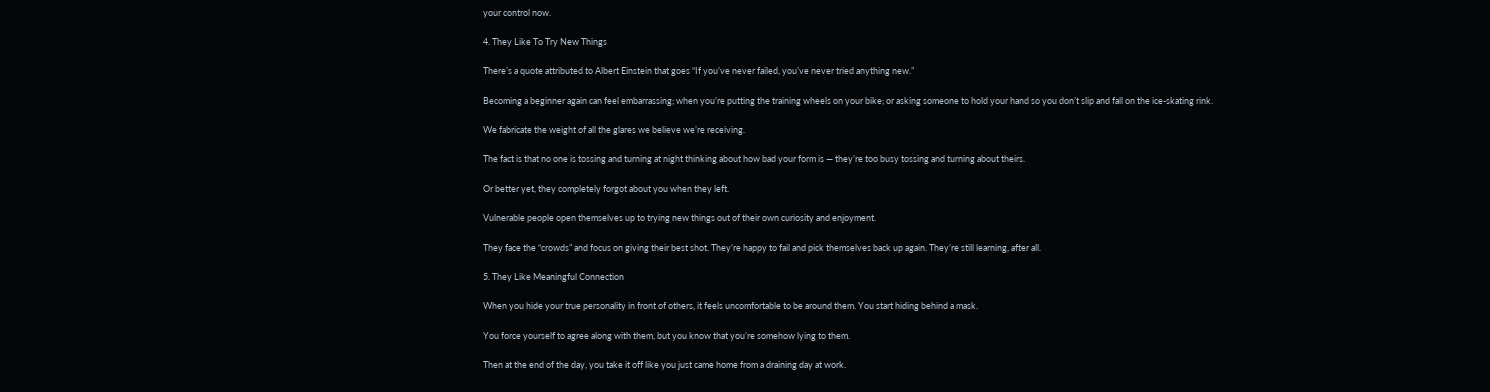your control now.

4. They Like To Try New Things

There’s a quote attributed to Albert Einstein that goes “If you’ve never failed, you’ve never tried anything new.”

Becoming a beginner again can feel embarrassing; when you’re putting the training wheels on your bike; or asking someone to hold your hand so you don’t slip and fall on the ice-skating rink.

We fabricate the weight of all the glares we believe we’re receiving.

The fact is that no one is tossing and turning at night thinking about how bad your form is — they’re too busy tossing and turning about theirs.

Or better yet, they completely forgot about you when they left.

Vulnerable people open themselves up to trying new things out of their own curiosity and enjoyment.

They face the “crowds” and focus on giving their best shot. They’re happy to fail and pick themselves back up again. They’re still learning, after all.

5. They Like Meaningful Connection

When you hide your true personality in front of others, it feels uncomfortable to be around them. You start hiding behind a mask.

You force yourself to agree along with them, but you know that you’re somehow lying to them.

Then at the end of the day, you take it off like you just came home from a draining day at work.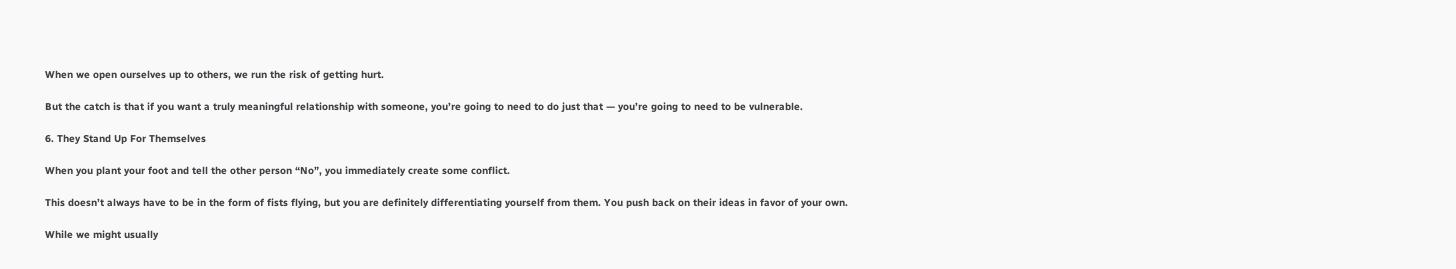When we open ourselves up to others, we run the risk of getting hurt.

But the catch is that if you want a truly meaningful relationship with someone, you’re going to need to do just that — you’re going to need to be vulnerable.

6. They Stand Up For Themselves

When you plant your foot and tell the other person “No”, you immediately create some conflict.

This doesn’t always have to be in the form of fists flying, but you are definitely differentiating yourself from them. You push back on their ideas in favor of your own.

While we might usually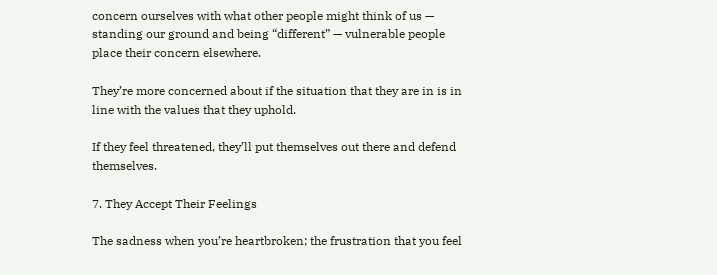concern ourselves with what other people might think of us — standing our ground and being “different” — vulnerable people place their concern elsewhere.

They’re more concerned about if the situation that they are in is in line with the values that they uphold.

If they feel threatened, they’ll put themselves out there and defend themselves.

7. They Accept Their Feelings

The sadness when you’re heartbroken; the frustration that you feel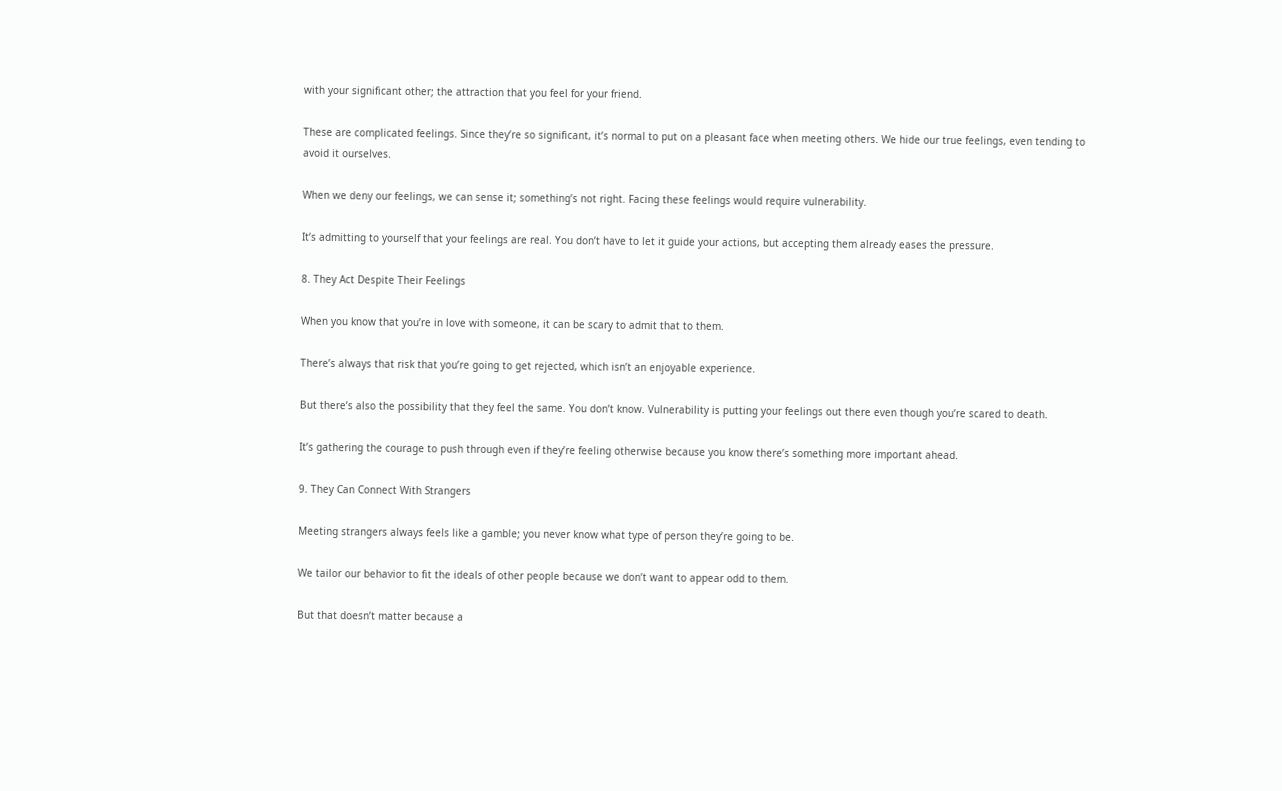with your significant other; the attraction that you feel for your friend.

These are complicated feelings. Since they’re so significant, it’s normal to put on a pleasant face when meeting others. We hide our true feelings, even tending to avoid it ourselves.

When we deny our feelings, we can sense it; something’s not right. Facing these feelings would require vulnerability.

It’s admitting to yourself that your feelings are real. You don’t have to let it guide your actions, but accepting them already eases the pressure.

8. They Act Despite Their Feelings

When you know that you’re in love with someone, it can be scary to admit that to them.

There’s always that risk that you’re going to get rejected, which isn’t an enjoyable experience.

But there’s also the possibility that they feel the same. You don’t know. Vulnerability is putting your feelings out there even though you’re scared to death.

It’s gathering the courage to push through even if they’re feeling otherwise because you know there’s something more important ahead.

9. They Can Connect With Strangers

Meeting strangers always feels like a gamble; you never know what type of person they’re going to be.

We tailor our behavior to fit the ideals of other people because we don’t want to appear odd to them.

But that doesn’t matter because a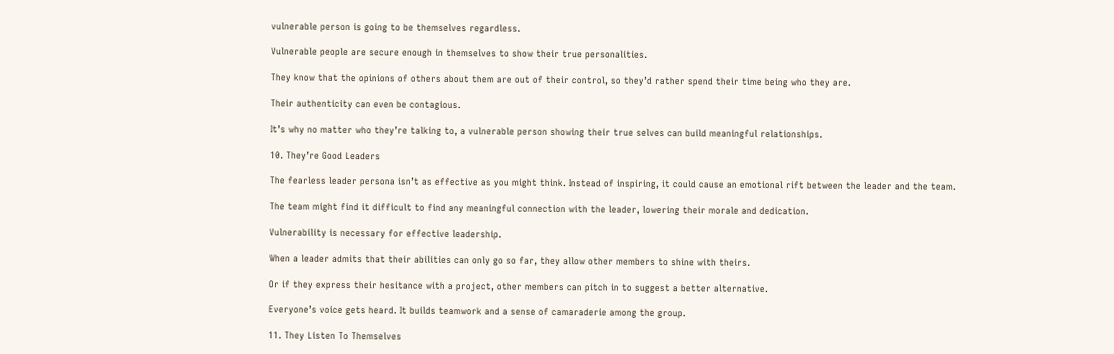vulnerable person is going to be themselves regardless.

Vulnerable people are secure enough in themselves to show their true personalities.

They know that the opinions of others about them are out of their control, so they’d rather spend their time being who they are.

Their authenticity can even be contagious.

It’s why no matter who they’re talking to, a vulnerable person showing their true selves can build meaningful relationships.

10. They’re Good Leaders

The fearless leader persona isn’t as effective as you might think. Instead of inspiring, it could cause an emotional rift between the leader and the team.

The team might find it difficult to find any meaningful connection with the leader, lowering their morale and dedication.

Vulnerability is necessary for effective leadership.

When a leader admits that their abilities can only go so far, they allow other members to shine with theirs.

Or if they express their hesitance with a project, other members can pitch in to suggest a better alternative.

Everyone’s voice gets heard. It builds teamwork and a sense of camaraderie among the group.

11. They Listen To Themselves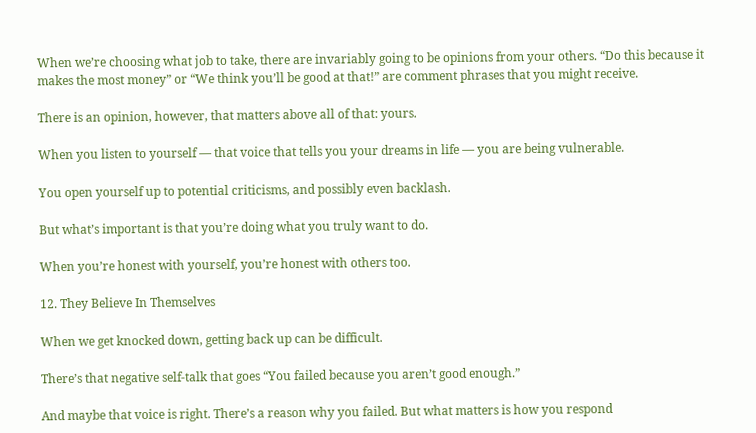When we’re choosing what job to take, there are invariably going to be opinions from your others. “Do this because it makes the most money” or “We think you’ll be good at that!” are comment phrases that you might receive.

There is an opinion, however, that matters above all of that: yours.

When you listen to yourself — that voice that tells you your dreams in life — you are being vulnerable.

You open yourself up to potential criticisms, and possibly even backlash.

But what’s important is that you’re doing what you truly want to do.

When you’re honest with yourself, you’re honest with others too.

12. They Believe In Themselves

When we get knocked down, getting back up can be difficult.

There’s that negative self-talk that goes “You failed because you aren’t good enough.”

And maybe that voice is right. There’s a reason why you failed. But what matters is how you respond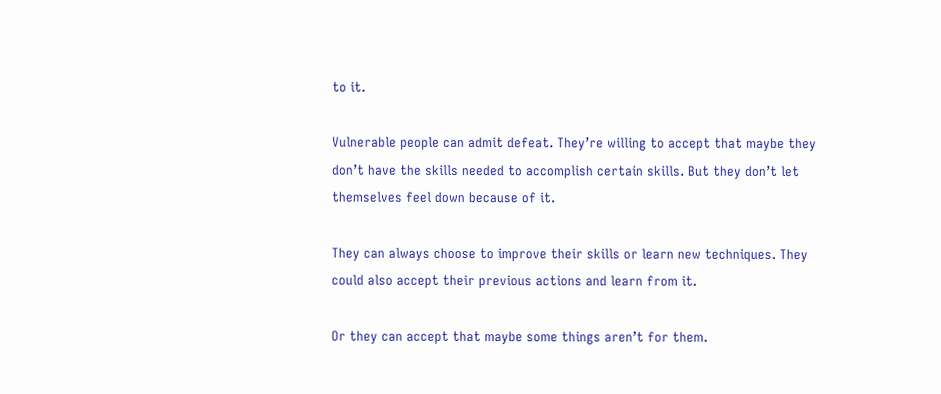to it.

Vulnerable people can admit defeat. They’re willing to accept that maybe they don’t have the skills needed to accomplish certain skills. But they don’t let themselves feel down because of it.

They can always choose to improve their skills or learn new techniques. They could also accept their previous actions and learn from it.

Or they can accept that maybe some things aren’t for them.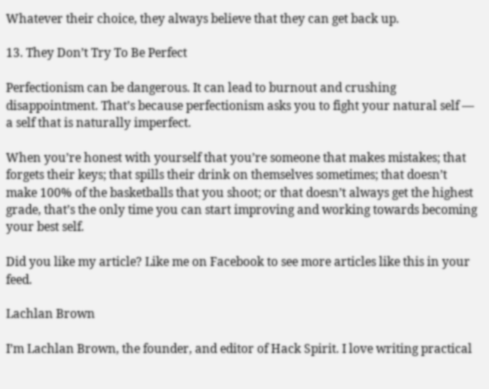Whatever their choice, they always believe that they can get back up.

13. They Don’t Try To Be Perfect

Perfectionism can be dangerous. It can lead to burnout and crushing disappointment. That’s because perfectionism asks you to fight your natural self — a self that is naturally imperfect.

When you’re honest with yourself that you’re someone that makes mistakes; that forgets their keys; that spills their drink on themselves sometimes; that doesn’t make 100% of the basketballs that you shoot; or that doesn’t always get the highest grade, that’s the only time you can start improving and working towards becoming your best self.

Did you like my article? Like me on Facebook to see more articles like this in your feed.

Lachlan Brown

I’m Lachlan Brown, the founder, and editor of Hack Spirit. I love writing practical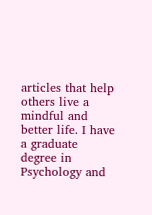articles that help others live a mindful and better life. I have a graduate degree in Psychology and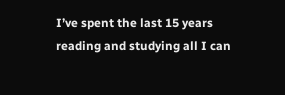I’ve spent the last 15 years reading and studying all I can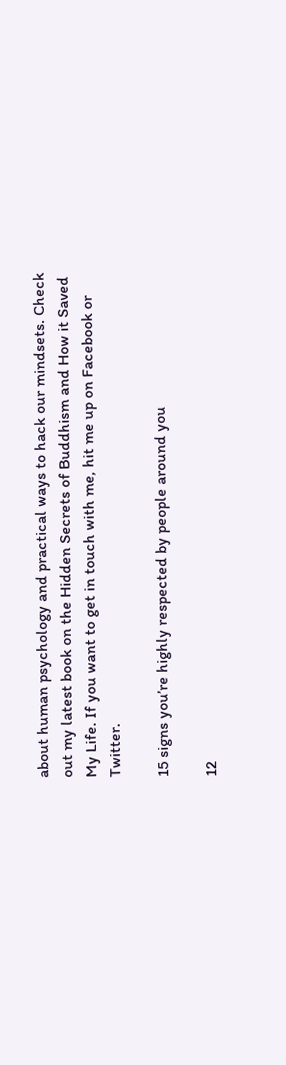about human psychology and practical ways to hack our mindsets. Check out my latest book on the Hidden Secrets of Buddhism and How it Saved My Life. If you want to get in touch with me, hit me up on Facebook or Twitter.

15 signs you’re highly respected by people around you

12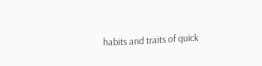habits and traits of quick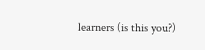learners (is this you?)